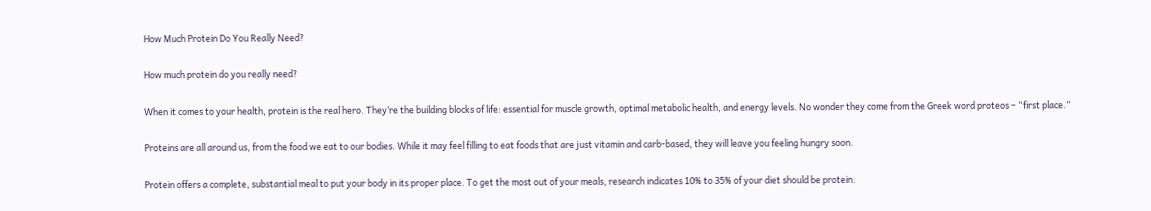How Much Protein Do You Really Need?

How much protein do you really need?

When it comes to your health, protein is the real hero. They’re the building blocks of life: essential for muscle growth, optimal metabolic health, and energy levels. No wonder they come from the Greek word proteos – “first place.”

Proteins are all around us, from the food we eat to our bodies. While it may feel filling to eat foods that are just vitamin and carb-based, they will leave you feeling hungry soon.

Protein offers a complete, substantial meal to put your body in its proper place. To get the most out of your meals, research indicates 10% to 35% of your diet should be protein.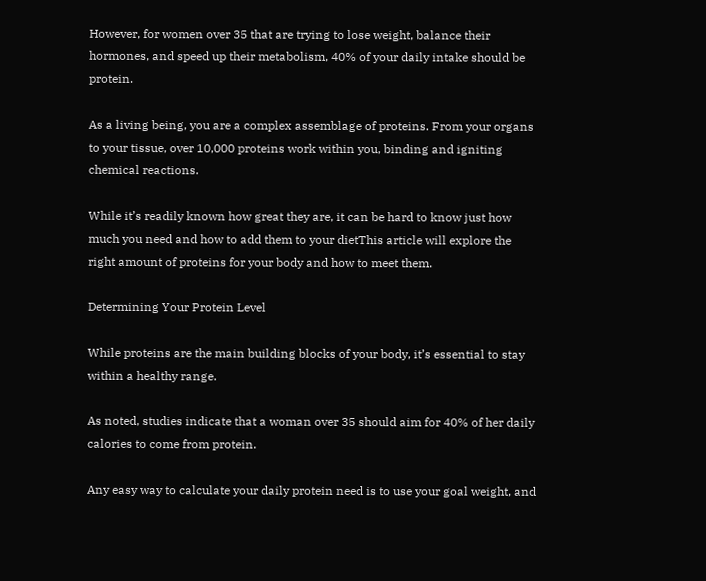However, for women over 35 that are trying to lose weight, balance their hormones, and speed up their metabolism, 40% of your daily intake should be protein.

As a living being, you are a complex assemblage of proteins. From your organs to your tissue, over 10,000 proteins work within you, binding and igniting chemical reactions.

While it’s readily known how great they are, it can be hard to know just how much you need and how to add them to your dietThis article will explore the right amount of proteins for your body and how to meet them.

Determining Your Protein Level

While proteins are the main building blocks of your body, it’s essential to stay within a healthy range.

As noted, studies indicate that a woman over 35 should aim for 40% of her daily calories to come from protein.

Any easy way to calculate your daily protein need is to use your goal weight, and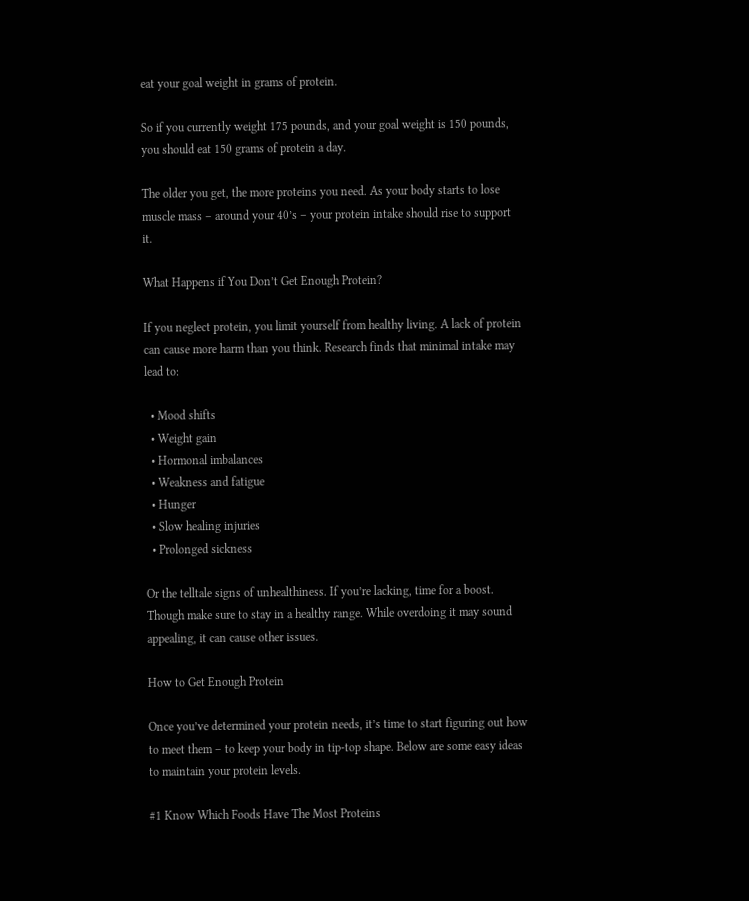eat your goal weight in grams of protein.

So if you currently weight 175 pounds, and your goal weight is 150 pounds, you should eat 150 grams of protein a day.

The older you get, the more proteins you need. As your body starts to lose muscle mass – around your 40’s – your protein intake should rise to support it.

What Happens if You Don’t Get Enough Protein?

If you neglect protein, you limit yourself from healthy living. A lack of protein can cause more harm than you think. Research finds that minimal intake may lead to:

  • Mood shifts
  • Weight gain
  • Hormonal imbalances
  • Weakness and fatigue
  • Hunger
  • Slow healing injuries
  • Prolonged sickness

Or the telltale signs of unhealthiness. If you’re lacking, time for a boost. Though make sure to stay in a healthy range. While overdoing it may sound appealing, it can cause other issues.

How to Get Enough Protein

Once you’ve determined your protein needs, it’s time to start figuring out how to meet them – to keep your body in tip-top shape. Below are some easy ideas to maintain your protein levels.

#1 Know Which Foods Have The Most Proteins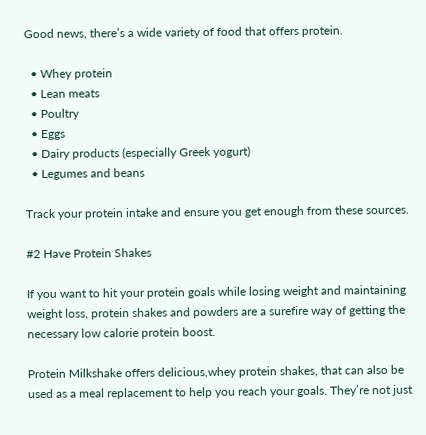Good news, there’s a wide variety of food that offers protein.

  • Whey protein
  • Lean meats
  • Poultry
  • Eggs
  • Dairy products (especially Greek yogurt)
  • Legumes and beans

Track your protein intake and ensure you get enough from these sources.

#2 Have Protein Shakes

If you want to hit your protein goals while losing weight and maintaining weight loss, protein shakes and powders are a surefire way of getting the necessary low calorie protein boost.

Protein Milkshake offers delicious,whey protein shakes, that can also be used as a meal replacement to help you reach your goals. They’re not just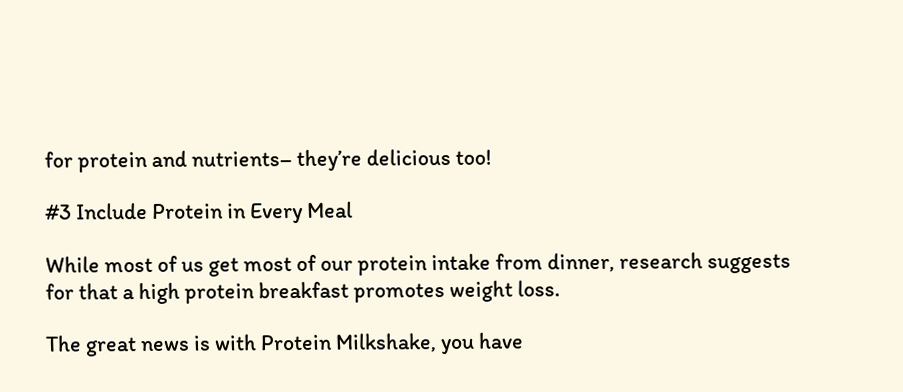for protein and nutrients– they’re delicious too!

#3 Include Protein in Every Meal

While most of us get most of our protein intake from dinner, research suggests for that a high protein breakfast promotes weight loss.

The great news is with Protein Milkshake, you have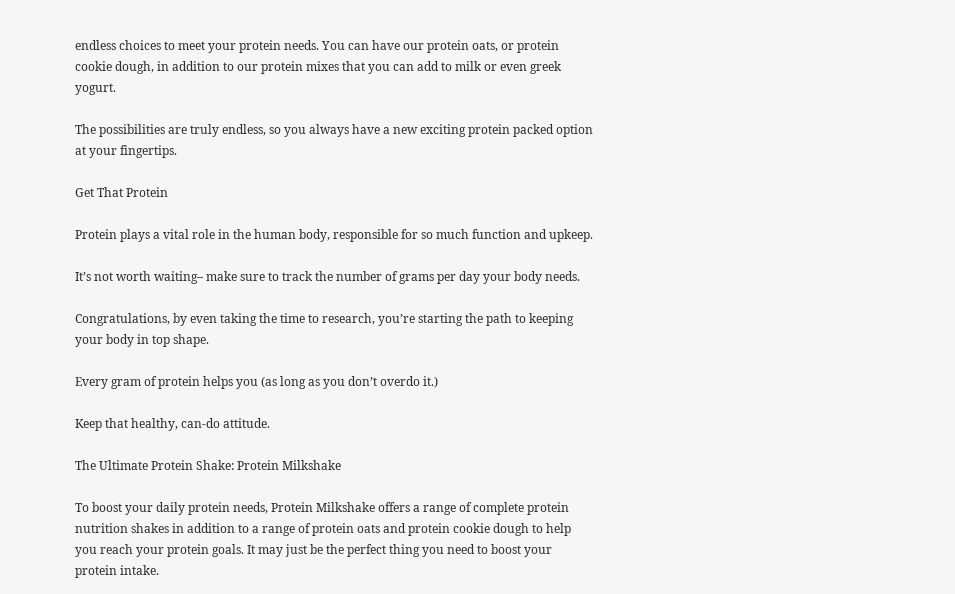endless choices to meet your protein needs. You can have our protein oats, or protein cookie dough, in addition to our protein mixes that you can add to milk or even greek yogurt.

The possibilities are truly endless, so you always have a new exciting protein packed option at your fingertips.

Get That Protein

Protein plays a vital role in the human body, responsible for so much function and upkeep.

It’s not worth waiting– make sure to track the number of grams per day your body needs.

Congratulations, by even taking the time to research, you’re starting the path to keeping your body in top shape.

Every gram of protein helps you (as long as you don’t overdo it.)

Keep that healthy, can-do attitude.

The Ultimate Protein Shake: Protein Milkshake

To boost your daily protein needs, Protein Milkshake offers a range of complete protein nutrition shakes in addition to a range of protein oats and protein cookie dough to help you reach your protein goals. It may just be the perfect thing you need to boost your protein intake.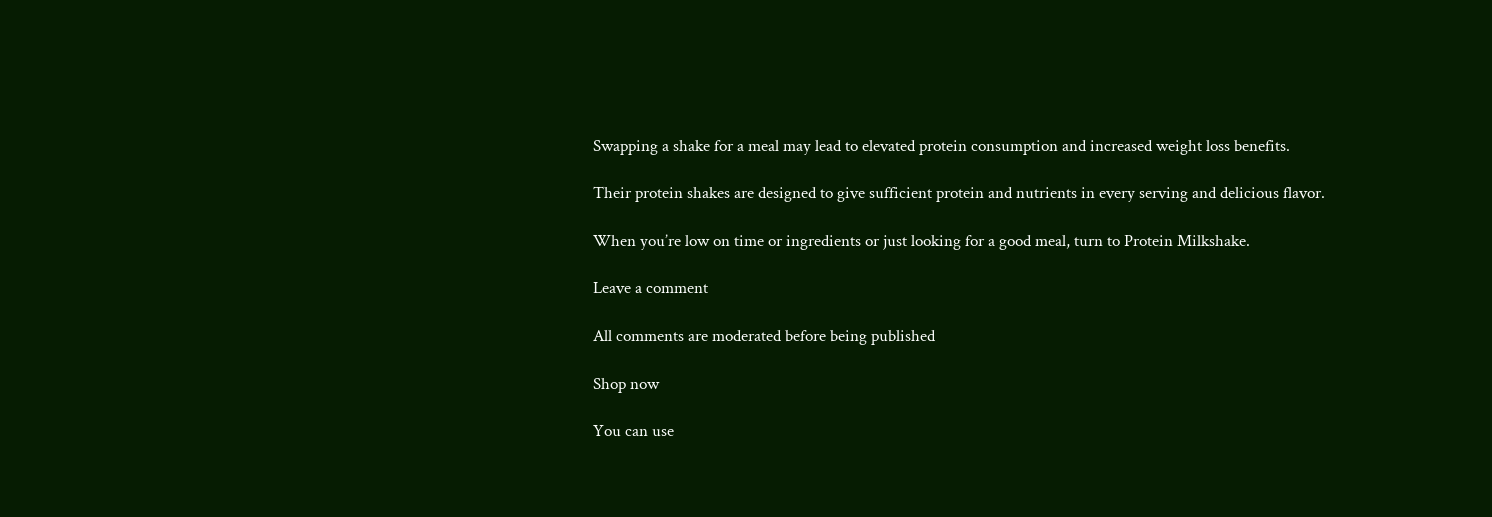Swapping a shake for a meal may lead to elevated protein consumption and increased weight loss benefits.

Their protein shakes are designed to give sufficient protein and nutrients in every serving and delicious flavor.

When you’re low on time or ingredients or just looking for a good meal, turn to Protein Milkshake.

Leave a comment

All comments are moderated before being published

Shop now

You can use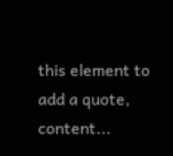this element to add a quote, content...